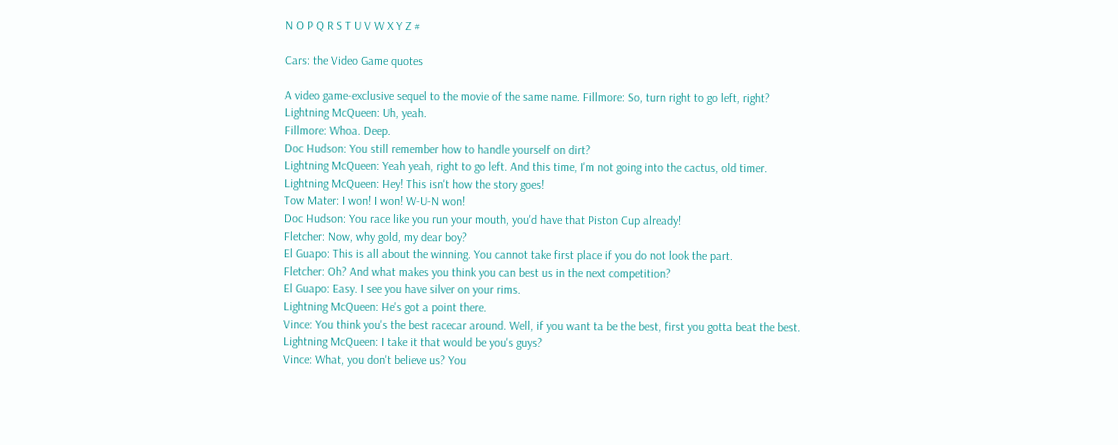N O P Q R S T U V W X Y Z #

Cars: the Video Game quotes

A video game-exclusive sequel to the movie of the same name. Fillmore: So, turn right to go left, right?
Lightning McQueen: Uh, yeah.
Fillmore: Whoa. Deep.
Doc Hudson: You still remember how to handle yourself on dirt?
Lightning McQueen: Yeah yeah, right to go left. And this time, I'm not going into the cactus, old timer.
Lightning McQueen: Hey! This isn't how the story goes!
Tow Mater: I won! I won! W-U-N won!
Doc Hudson: You race like you run your mouth, you'd have that Piston Cup already!
Fletcher: Now, why gold, my dear boy?
El Guapo: This is all about the winning. You cannot take first place if you do not look the part.
Fletcher: Oh? And what makes you think you can best us in the next competition?
El Guapo: Easy. I see you have silver on your rims.
Lightning McQueen: He's got a point there.
Vince: You think you's the best racecar around. Well, if you want ta be the best, first you gotta beat the best.
Lightning McQueen: I take it that would be you's guys?
Vince: What, you don't believe us? You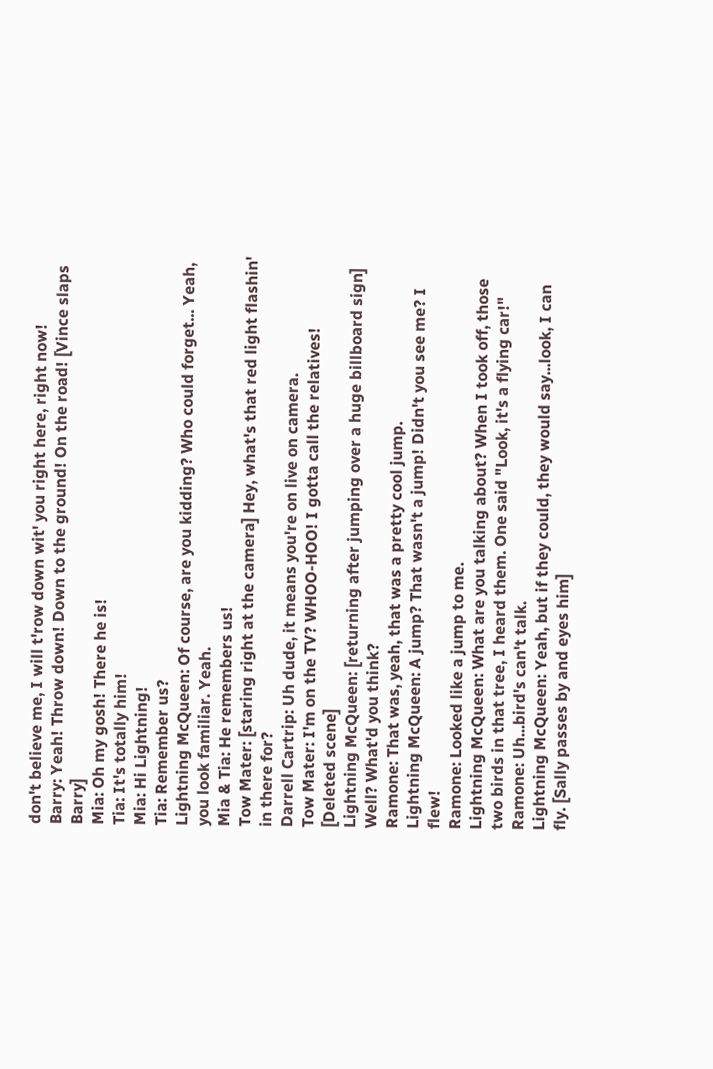don't believe me, I will t'row down wit' you right here, right now!
Barry: Yeah! Throw down! Down to the ground! On the road! [Vince slaps Barry]
Mia: Oh my gosh! There he is!
Tia: It's totally him!
Mia: Hi Lightning!
Tia: Remember us?
Lightning McQueen: Of course, are you kidding? Who could forget... Yeah, you look familiar. Yeah.
Mia & Tia: He remembers us!
Tow Mater: [staring right at the camera] Hey, what's that red light flashin' in there for?
Darrell Cartrip: Uh dude, it means you're on live on camera.
Tow Mater: I'm on the TV? WHOO-HOO! I gotta call the relatives!
[Deleted scene]
Lightning McQueen: [returning after jumping over a huge billboard sign] Well? What'd you think?
Ramone: That was, yeah, that was a pretty cool jump.
Lightning McQueen: A jump? That wasn't a jump! Didn't you see me? I flew!
Ramone: Looked like a jump to me.
Lightning McQueen: What are you talking about? When I took off, those two birds in that tree, I heard them. One said "Look, it's a flying car!"
Ramone: Uh...bird's can't talk.
Lightning McQueen: Yeah, but if they could, they would say...look, I can fly. [Sally passes by and eyes him]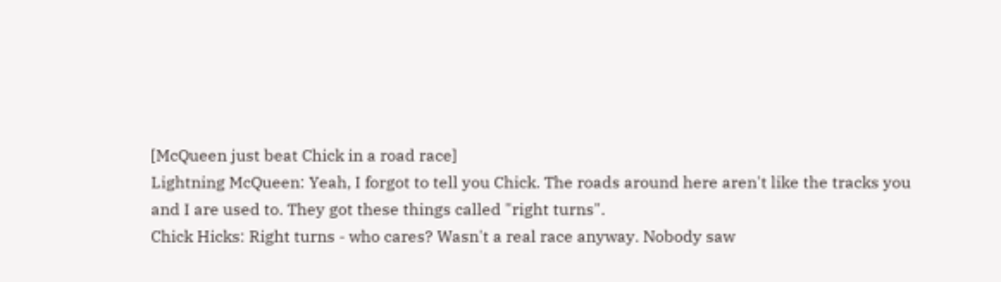[McQueen just beat Chick in a road race]
Lightning McQueen: Yeah, I forgot to tell you Chick. The roads around here aren't like the tracks you and I are used to. They got these things called "right turns".
Chick Hicks: Right turns - who cares? Wasn't a real race anyway. Nobody saw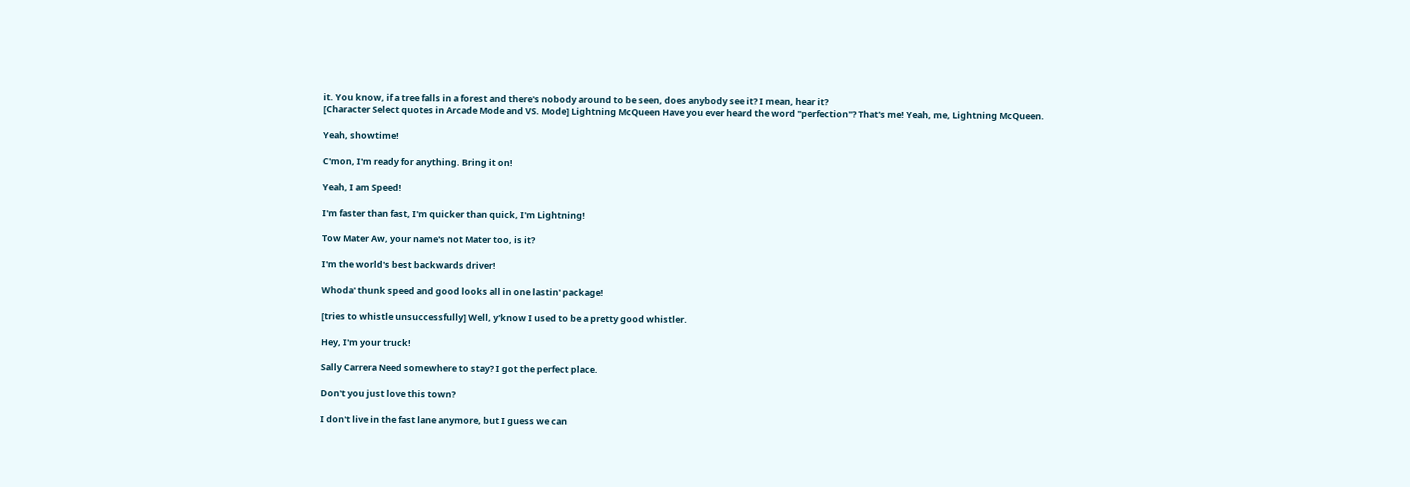it. You know, if a tree falls in a forest and there's nobody around to be seen, does anybody see it? I mean, hear it?
[Character Select quotes in Arcade Mode and VS. Mode] Lightning McQueen Have you ever heard the word "perfection"? That's me! Yeah, me, Lightning McQueen.

Yeah, showtime!

C'mon, I'm ready for anything. Bring it on!

Yeah, I am Speed!

I'm faster than fast, I'm quicker than quick, I'm Lightning!

Tow Mater Aw, your name's not Mater too, is it?

I'm the world's best backwards driver!

Whoda' thunk speed and good looks all in one lastin' package!

[tries to whistle unsuccessfully] Well, y'know I used to be a pretty good whistler.

Hey, I'm your truck!

Sally Carrera Need somewhere to stay? I got the perfect place.

Don't you just love this town?

I don't live in the fast lane anymore, but I guess we can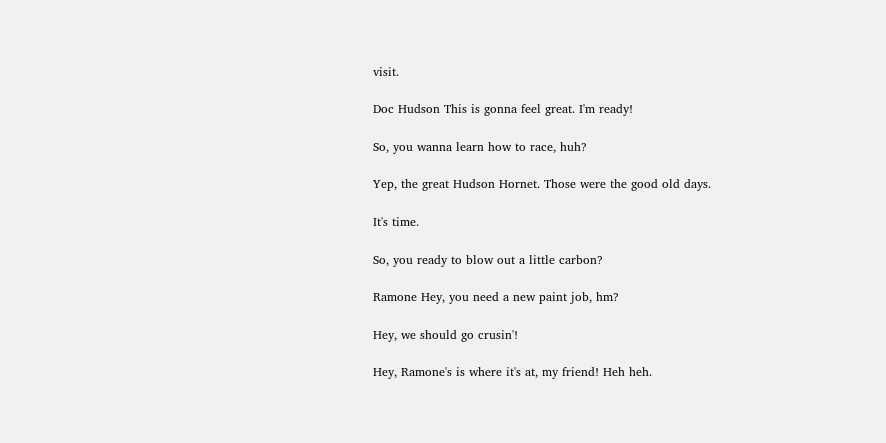visit.

Doc Hudson This is gonna feel great. I'm ready!

So, you wanna learn how to race, huh?

Yep, the great Hudson Hornet. Those were the good old days.

It's time.

So, you ready to blow out a little carbon?

Ramone Hey, you need a new paint job, hm?

Hey, we should go crusin'!

Hey, Ramone's is where it's at, my friend! Heh heh.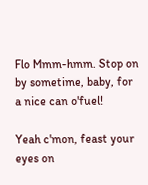Flo Mmm-hmm. Stop on by sometime, baby, for a nice can o'fuel!

Yeah c'mon, feast your eyes on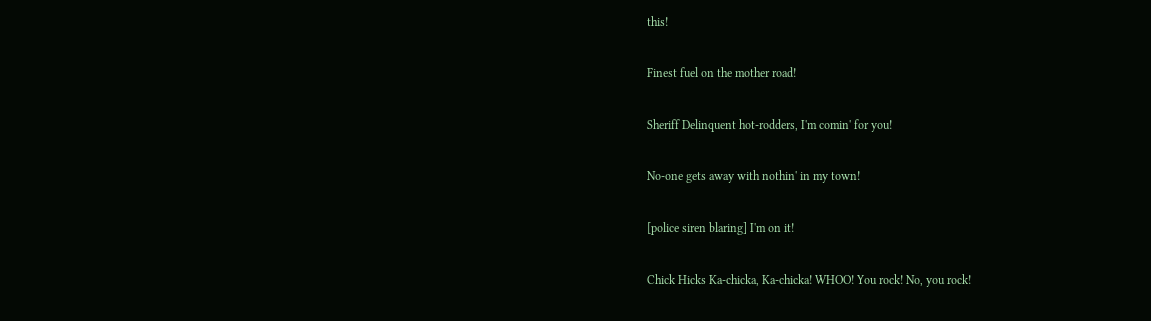this!

Finest fuel on the mother road!

Sheriff Delinquent hot-rodders, I'm comin' for you!

No-one gets away with nothin' in my town!

[police siren blaring] I'm on it!

Chick Hicks Ka-chicka, Ka-chicka! WHOO! You rock! No, you rock!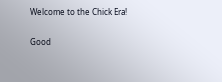Welcome to the Chick Era!

Good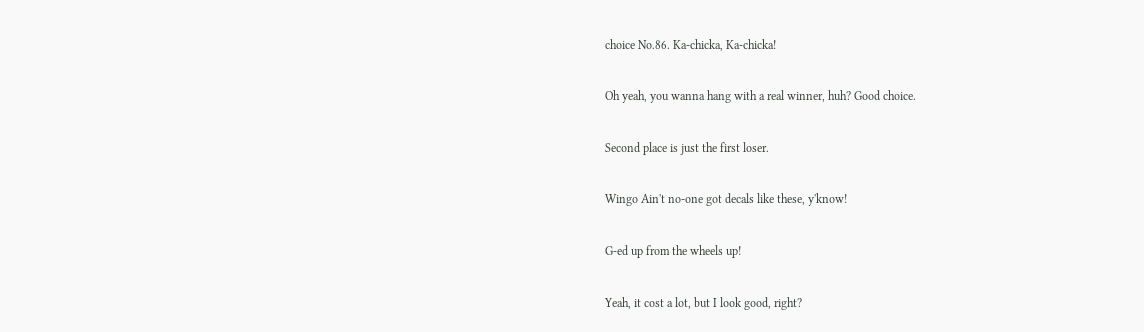choice No.86. Ka-chicka, Ka-chicka!

Oh yeah, you wanna hang with a real winner, huh? Good choice.

Second place is just the first loser.

Wingo Ain't no-one got decals like these, y'know!

G-ed up from the wheels up!

Yeah, it cost a lot, but I look good, right?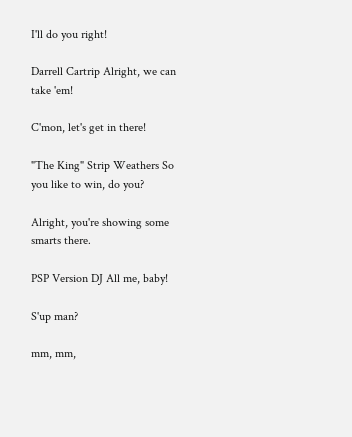I'll do you right!

Darrell Cartrip Alright, we can take 'em!

C'mon, let's get in there!

"The King" Strip Weathers So you like to win, do you?

Alright, you're showing some smarts there.

PSP Version DJ All me, baby!

S'up man?

mm, mm,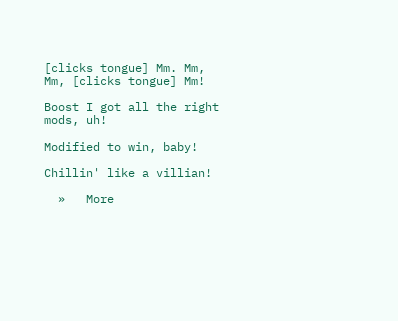[clicks tongue] Mm. Mm, Mm, [clicks tongue] Mm!

Boost I got all the right mods, uh!

Modified to win, baby!

Chillin' like a villian!

  »   More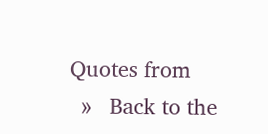Quotes from
  »   Back to the